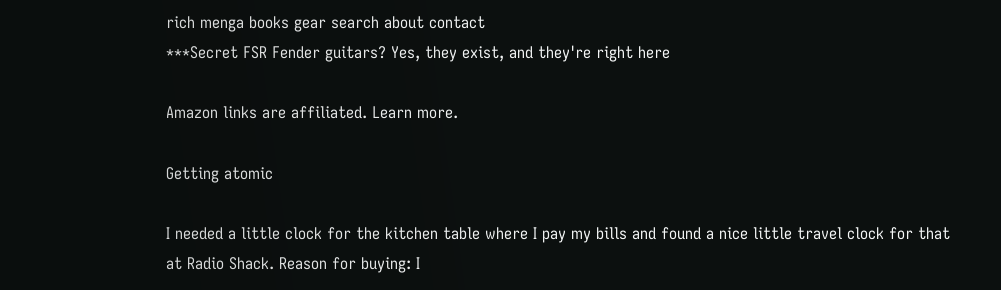rich menga books gear search about contact
***Secret FSR Fender guitars? Yes, they exist, and they're right here

Amazon links are affiliated. Learn more.

Getting atomic

I needed a little clock for the kitchen table where I pay my bills and found a nice little travel clock for that at Radio Shack. Reason for buying: I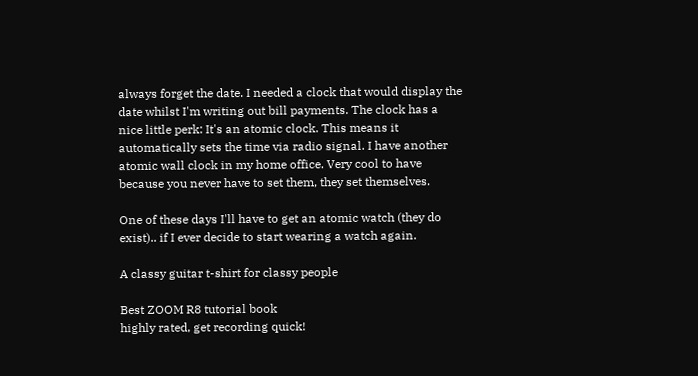always forget the date. I needed a clock that would display the date whilst I'm writing out bill payments. The clock has a nice little perk: It's an atomic clock. This means it automatically sets the time via radio signal. I have another atomic wall clock in my home office. Very cool to have because you never have to set them, they set themselves.

One of these days I'll have to get an atomic watch (they do exist).. if I ever decide to start wearing a watch again.

A classy guitar t-shirt for classy people

Best ZOOM R8 tutorial book
highly rated, get recording quick!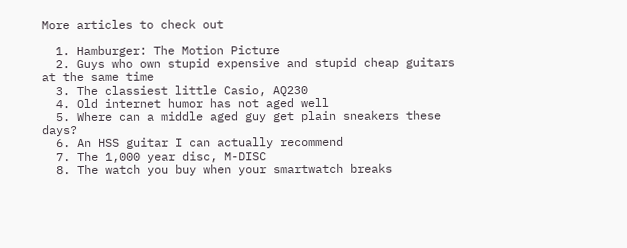More articles to check out

  1. Hamburger: The Motion Picture
  2. Guys who own stupid expensive and stupid cheap guitars at the same time
  3. The classiest little Casio, AQ230
  4. Old internet humor has not aged well
  5. Where can a middle aged guy get plain sneakers these days?
  6. An HSS guitar I can actually recommend
  7. The 1,000 year disc, M-DISC
  8. The watch you buy when your smartwatch breaks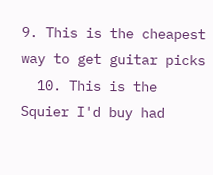9. This is the cheapest way to get guitar picks
  10. This is the Squier I'd buy had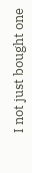I not just bought one